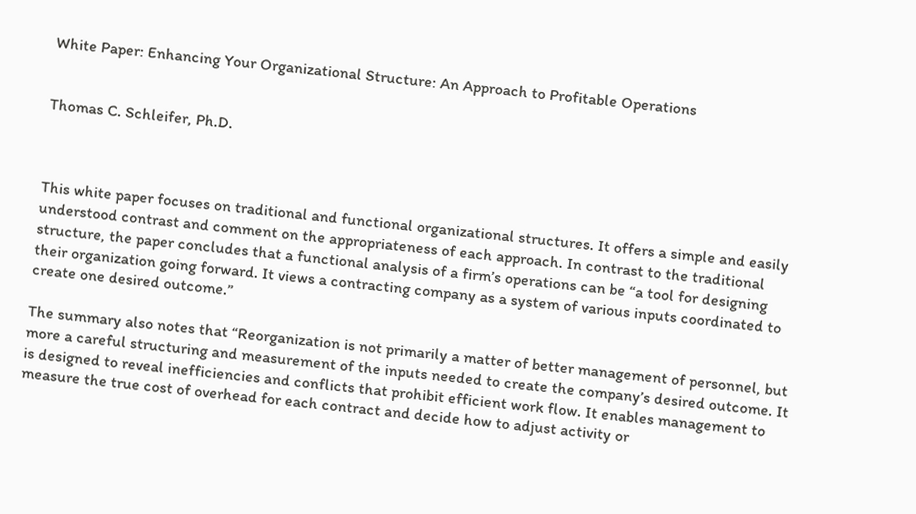White Paper: Enhancing Your Organizational Structure: An Approach to Profitable Operations


Thomas C. Schleifer, Ph.D.



This white paper focuses on traditional and functional organizational structures. It offers a simple and easily understood contrast and comment on the appropriateness of each approach. In contrast to the traditional structure, the paper concludes that a functional analysis of a firm’s operations can be “a tool for designing their organization going forward. It views a contracting company as a system of various inputs coordinated to create one desired outcome.”

The summary also notes that “Reorganization is not primarily a matter of better management of personnel, but more a careful structuring and measurement of the inputs needed to create the company’s desired outcome. It is designed to reveal inefficiencies and conflicts that prohibit efficient work flow. It enables management to measure the true cost of overhead for each contract and decide how to adjust activity or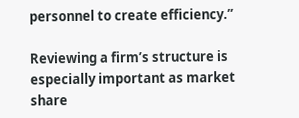personnel to create efficiency.”

Reviewing a firm’s structure is especially important as market share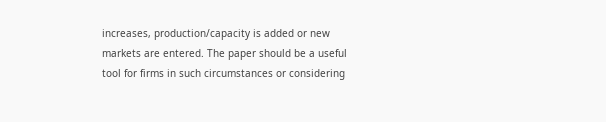increases, production/capacity is added or new markets are entered. The paper should be a useful tool for firms in such circumstances or considering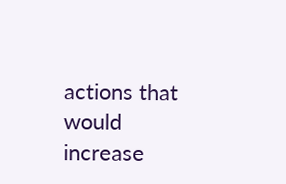actions that would increase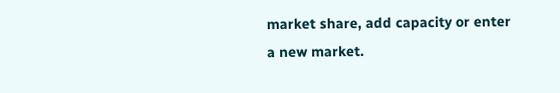market share, add capacity or enter a new market.